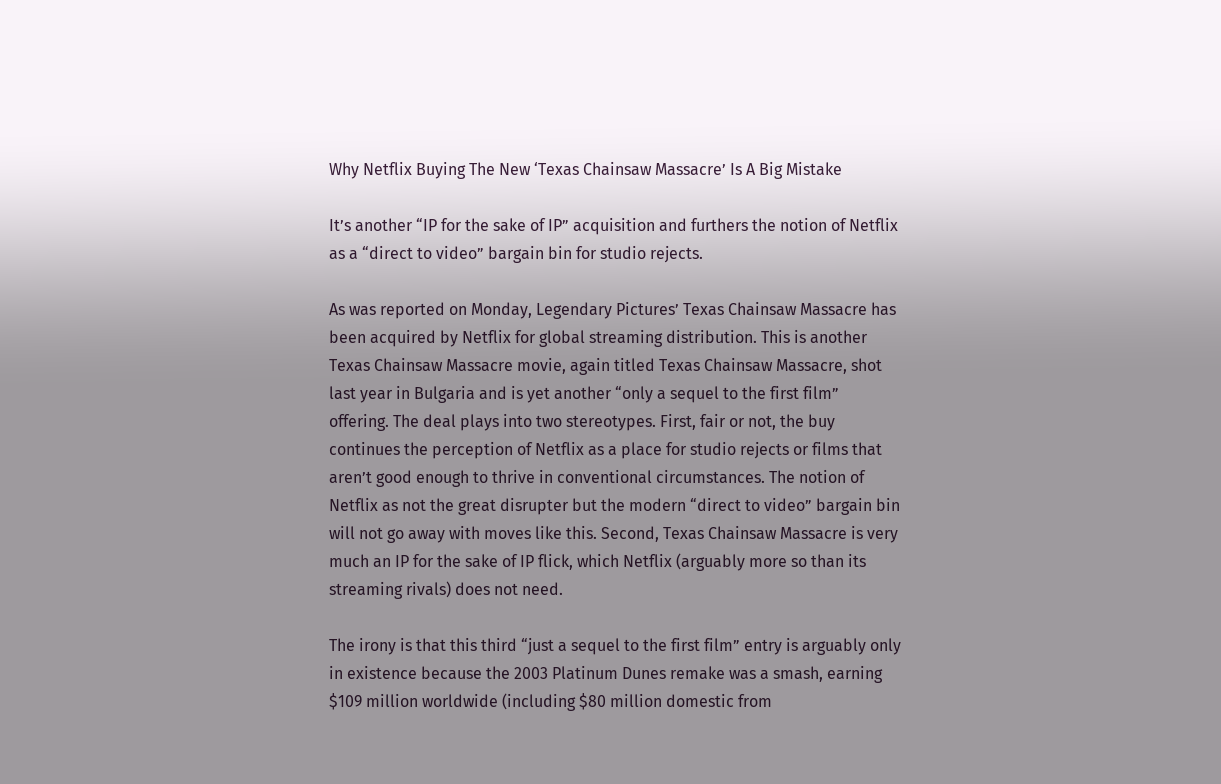Why Netflix Buying The New ‘Texas Chainsaw Massacre’ Is A Big Mistake

It’s another “IP for the sake of IP” acquisition and furthers the notion of Netflix as a “direct to video” bargain bin for studio rejects.

As was reported on Monday, Legendary Pictures’ Texas Chainsaw Massacre has been acquired by Netflix for global streaming distribution. This is another Texas Chainsaw Massacre movie, again titled Texas Chainsaw Massacre, shot last year in Bulgaria and is yet another “only a sequel to the first film” offering. The deal plays into two stereotypes. First, fair or not, the buy continues the perception of Netflix as a place for studio rejects or films that aren’t good enough to thrive in conventional circumstances. The notion of Netflix as not the great disrupter but the modern “direct to video” bargain bin will not go away with moves like this. Second, Texas Chainsaw Massacre is very much an IP for the sake of IP flick, which Netflix (arguably more so than its streaming rivals) does not need.

The irony is that this third “just a sequel to the first film” entry is arguably only in existence because the 2003 Platinum Dunes remake was a smash, earning $109 million worldwide (including $80 million domestic from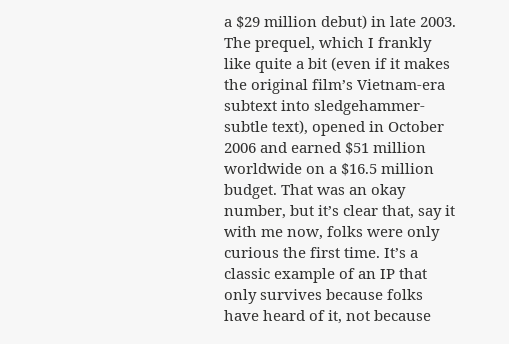a $29 million debut) in late 2003. The prequel, which I frankly like quite a bit (even if it makes the original film’s Vietnam-era subtext into sledgehammer-subtle text), opened in October 2006 and earned $51 million worldwide on a $16.5 million budget. That was an okay number, but it’s clear that, say it with me now, folks were only curious the first time. It’s a classic example of an IP that only survives because folks have heard of it, not because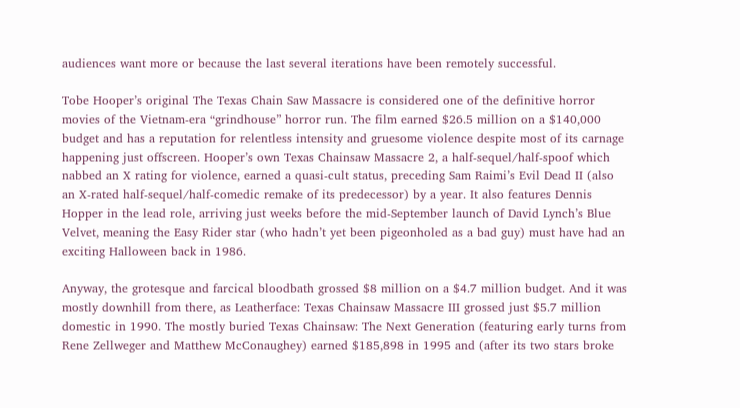audiences want more or because the last several iterations have been remotely successful.

Tobe Hooper’s original The Texas Chain Saw Massacre is considered one of the definitive horror movies of the Vietnam-era “grindhouse” horror run. The film earned $26.5 million on a $140,000 budget and has a reputation for relentless intensity and gruesome violence despite most of its carnage happening just offscreen. Hooper’s own Texas Chainsaw Massacre 2, a half-sequel/half-spoof which nabbed an X rating for violence, earned a quasi-cult status, preceding Sam Raimi’s Evil Dead II (also an X-rated half-sequel/half-comedic remake of its predecessor) by a year. It also features Dennis Hopper in the lead role, arriving just weeks before the mid-September launch of David Lynch’s Blue Velvet, meaning the Easy Rider star (who hadn’t yet been pigeonholed as a bad guy) must have had an exciting Halloween back in 1986.

Anyway, the grotesque and farcical bloodbath grossed $8 million on a $4.7 million budget. And it was mostly downhill from there, as Leatherface: Texas Chainsaw Massacre III grossed just $5.7 million domestic in 1990. The mostly buried Texas Chainsaw: The Next Generation (featuring early turns from Rene Zellweger and Matthew McConaughey) earned $185,898 in 1995 and (after its two stars broke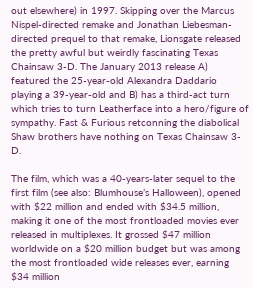out elsewhere) in 1997. Skipping over the Marcus Nispel-directed remake and Jonathan Liebesman-directed prequel to that remake, Lionsgate released the pretty awful but weirdly fascinating Texas Chainsaw 3-D. The January 2013 release A) featured the 25-year-old Alexandra Daddario playing a 39-year-old and B) has a third-act turn which tries to turn Leatherface into a hero/figure of sympathy. Fast & Furious retconning the diabolical Shaw brothers have nothing on Texas Chainsaw 3-D.

The film, which was a 40-years-later sequel to the first film (see also: Blumhouse’s Halloween), opened with $22 million and ended with $34.5 million, making it one of the most frontloaded movies ever released in multiplexes. It grossed $47 million worldwide on a $20 million budget but was among the most frontloaded wide releases ever, earning $34 million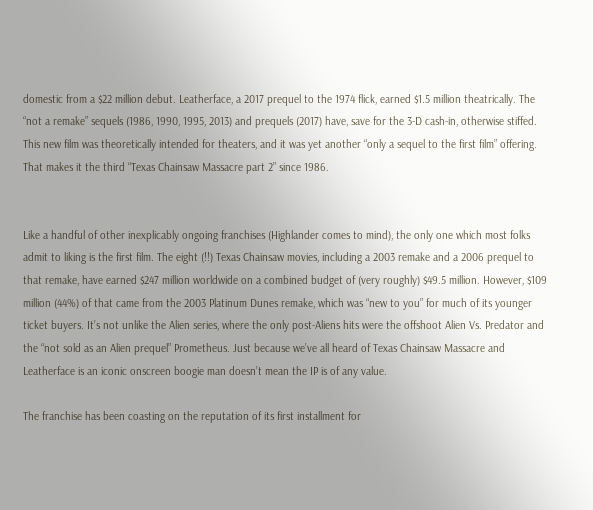domestic from a $22 million debut. Leatherface, a 2017 prequel to the 1974 flick, earned $1.5 million theatrically. The “not a remake” sequels (1986, 1990, 1995, 2013) and prequels (2017) have, save for the 3-D cash-in, otherwise stiffed. This new film was theoretically intended for theaters, and it was yet another “only a sequel to the first film” offering. That makes it the third “Texas Chainsaw Massacre part 2” since 1986.


Like a handful of other inexplicably ongoing franchises (Highlander comes to mind), the only one which most folks admit to liking is the first film. The eight (!!) Texas Chainsaw movies, including a 2003 remake and a 2006 prequel to that remake, have earned $247 million worldwide on a combined budget of (very roughly) $49.5 million. However, $109 million (44%) of that came from the 2003 Platinum Dunes remake, which was “new to you” for much of its younger ticket buyers. It’s not unlike the Alien series, where the only post-Aliens hits were the offshoot Alien Vs. Predator and the “not sold as an Alien prequel” Prometheus. Just because we’ve all heard of Texas Chainsaw Massacre and Leatherface is an iconic onscreen boogie man doesn’t mean the IP is of any value.

The franchise has been coasting on the reputation of its first installment for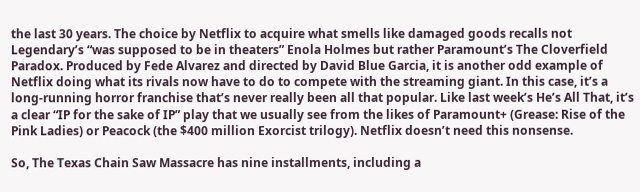the last 30 years. The choice by Netflix to acquire what smells like damaged goods recalls not Legendary’s “was supposed to be in theaters” Enola Holmes but rather Paramount’s The Cloverfield Paradox. Produced by Fede Alvarez and directed by David Blue Garcia, it is another odd example of Netflix doing what its rivals now have to do to compete with the streaming giant. In this case, it’s a long-running horror franchise that’s never really been all that popular. Like last week’s He’s All That, it’s a clear “IP for the sake of IP” play that we usually see from the likes of Paramount+ (Grease: Rise of the Pink Ladies) or Peacock (the $400 million Exorcist trilogy). Netflix doesn’t need this nonsense.

So, The Texas Chain Saw Massacre has nine installments, including a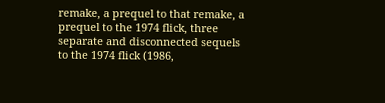remake, a prequel to that remake, a prequel to the 1974 flick, three separate and disconnected sequels to the 1974 flick (1986,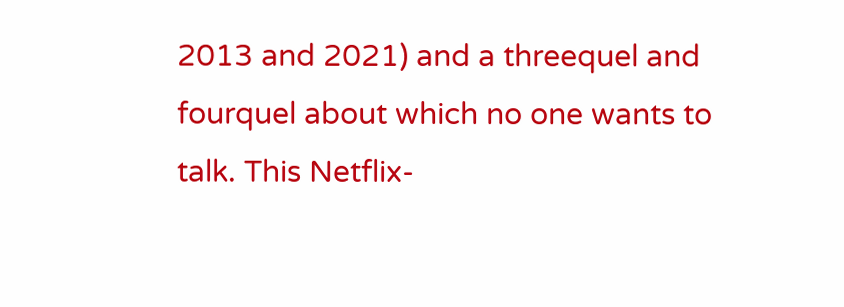2013 and 2021) and a threequel and fourquel about which no one wants to talk. This Netflix-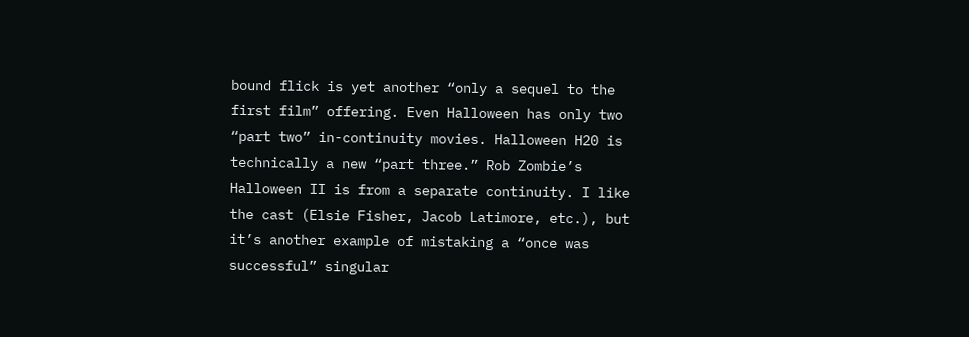bound flick is yet another “only a sequel to the first film” offering. Even Halloween has only two “part two” in-continuity movies. Halloween H20 is technically a new “part three.” Rob Zombie’s Halloween II is from a separate continuity. I like the cast (Elsie Fisher, Jacob Latimore, etc.), but it’s another example of mistaking a “once was successful” singular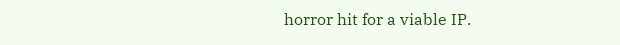horror hit for a viable IP.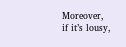Moreover, if it’s lousy,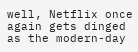well, Netflix once again gets dinged as the modern-day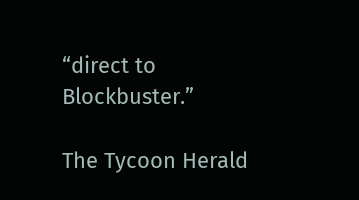“direct to Blockbuster.”

The Tycoon Herald